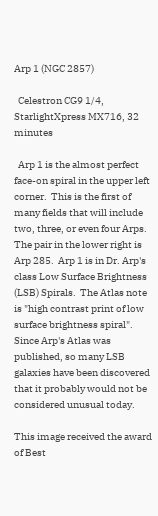Arp 1 (NGC 2857)

  Celestron CG9 1/4, StarlightXpress MX716, 32 minutes

  Arp 1 is the almost perfect face-on spiral in the upper left corner.  This is the first of many fields that will include two, three, or even four Arps.  The pair in the lower right is Arp 285.  Arp 1 is in Dr. Arp's class Low Surface Brightness (LSB) Spirals.  The Atlas note is "high contrast print of low surface brightness spiral".  Since Arp's Atlas was published, so many LSB galaxies have been discovered that it probably would not be considered unusual today.

This image received the award of Best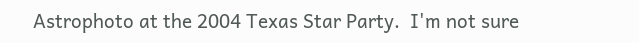Astrophoto at the 2004 Texas Star Party.  I'm not sure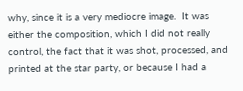why, since it is a very mediocre image.  It was either the composition, which I did not really control, the fact that it was shot, processed, and printed at the star party, or because I had a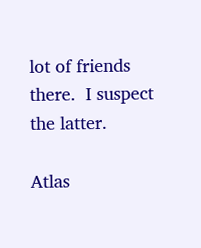lot of friends there.  I suspect the latter.

Atlas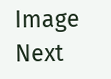Image                                                                                         Next